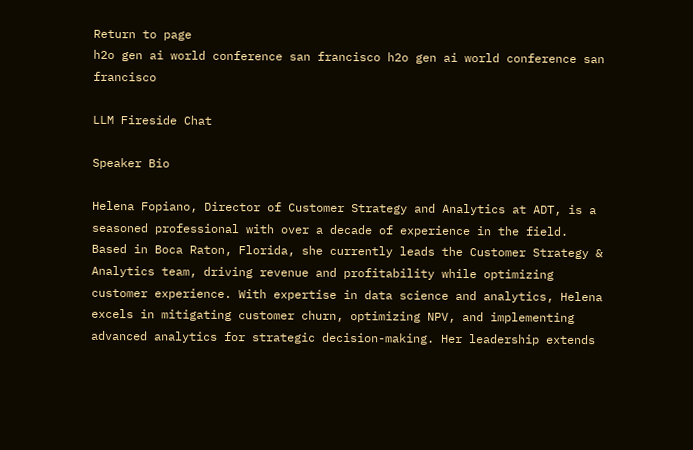Return to page
h2o gen ai world conference san francisco h2o gen ai world conference san francisco

LLM Fireside Chat

Speaker Bio

Helena Fopiano, Director of Customer Strategy and Analytics at ADT, is a seasoned professional with over a decade of experience in the field. Based in Boca Raton, Florida, she currently leads the Customer Strategy & Analytics team, driving revenue and profitability while optimizing customer experience. With expertise in data science and analytics, Helena excels in mitigating customer churn, optimizing NPV, and implementing advanced analytics for strategic decision-making. Her leadership extends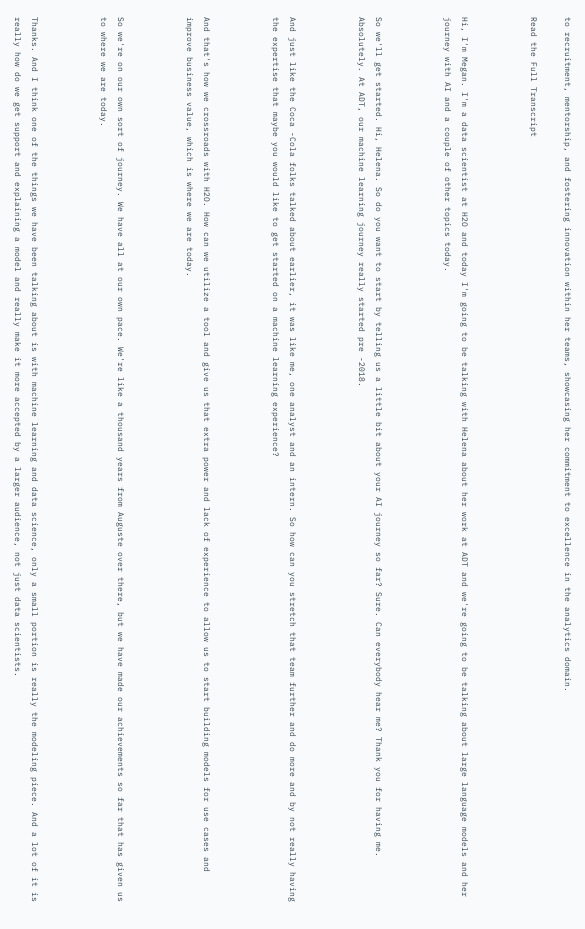to recruitment, mentorship, and fostering innovation within her teams, showcasing her commitment to excellence in the analytics domain.

Read the Full Transcript



Hi, I'm Megan. I'm a data scientist at H2O and today I'm going to be talking with Helena about her work at ADT and we're going to be talking about large language models and her journey with AI and a couple of other topics today.



So we'll get started. Hi, Helena. So do you want to start by telling us a little bit about your AI journey so far? Sure. Can everybody hear me? Thank you for having me. Absolutely. At ADT, our machine learning journey really started pre -2018.



And just like the Coca -Cola folks talked about earlier, it was like me, one analyst and an intern. So how can you stretch that team further and do more and by not really having the expertise that maybe you would like to get started on a machine learning experience?



And that's how we crossroads with H2O. How can we utilize a tool and give us that extra power and lack of experience to allow us to start building models for use cases and improve business value, which is where we are today.



So we're on our own sort of journey. We have all at our own pace. We're like a thousand years from Auguste over there, but we have made our achievements so far that has given us to where we are today.



Thanks. And I think one of the things we have been talking about is with machine learning and data science, only a small portion is really the modeling piece. And a lot of it is really how do we get support and explaining a model and really make it more accepted by a larger audience, not just data scientists.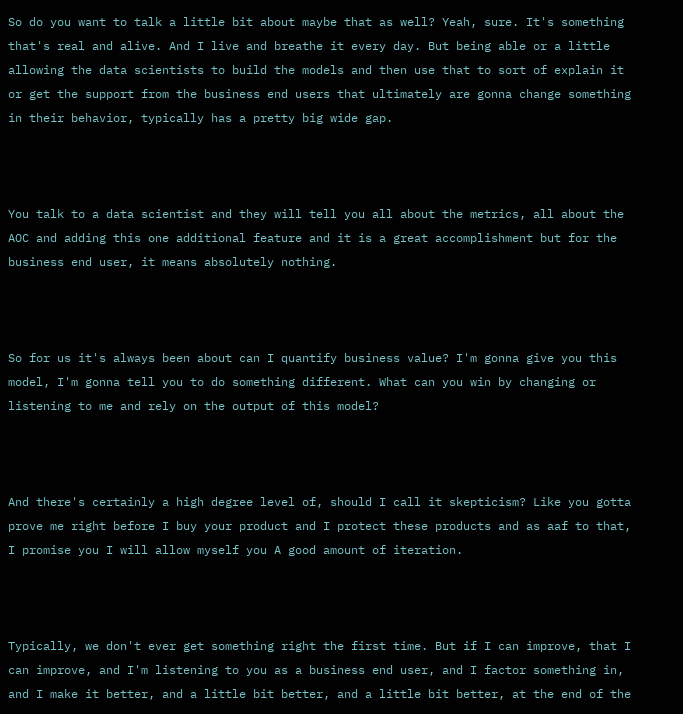So do you want to talk a little bit about maybe that as well? Yeah, sure. It's something that's real and alive. And I live and breathe it every day. But being able or a little allowing the data scientists to build the models and then use that to sort of explain it or get the support from the business end users that ultimately are gonna change something in their behavior, typically has a pretty big wide gap.



You talk to a data scientist and they will tell you all about the metrics, all about the AOC and adding this one additional feature and it is a great accomplishment but for the business end user, it means absolutely nothing.



So for us it's always been about can I quantify business value? I'm gonna give you this model, I'm gonna tell you to do something different. What can you win by changing or listening to me and rely on the output of this model?



And there's certainly a high degree level of, should I call it skepticism? Like you gotta prove me right before I buy your product and I protect these products and as aaf to that, I promise you I will allow myself you A good amount of iteration.



Typically, we don't ever get something right the first time. But if I can improve, that I can improve, and I'm listening to you as a business end user, and I factor something in, and I make it better, and a little bit better, and a little bit better, at the end of the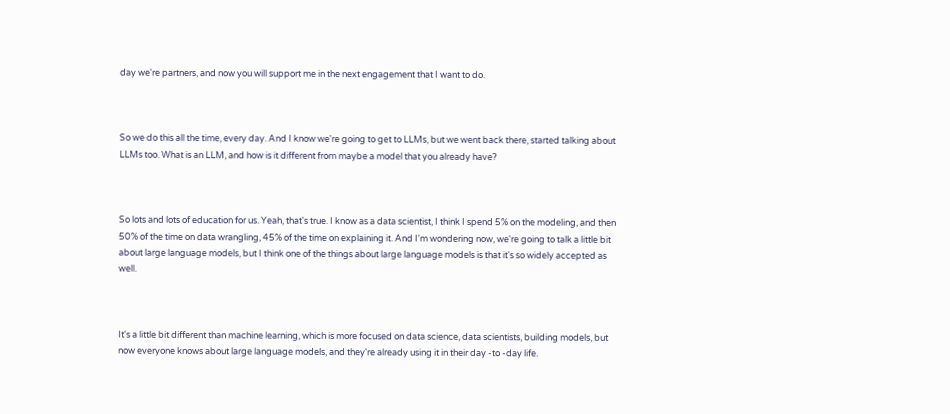day we're partners, and now you will support me in the next engagement that I want to do.



So we do this all the time, every day. And I know we're going to get to LLMs, but we went back there, started talking about LLMs too. What is an LLM, and how is it different from maybe a model that you already have?



So lots and lots of education for us. Yeah, that's true. I know as a data scientist, I think I spend 5% on the modeling, and then 50% of the time on data wrangling, 45% of the time on explaining it. And I'm wondering now, we're going to talk a little bit about large language models, but I think one of the things about large language models is that it's so widely accepted as well.



It's a little bit different than machine learning, which is more focused on data science, data scientists, building models, but now everyone knows about large language models, and they're already using it in their day -to -day life.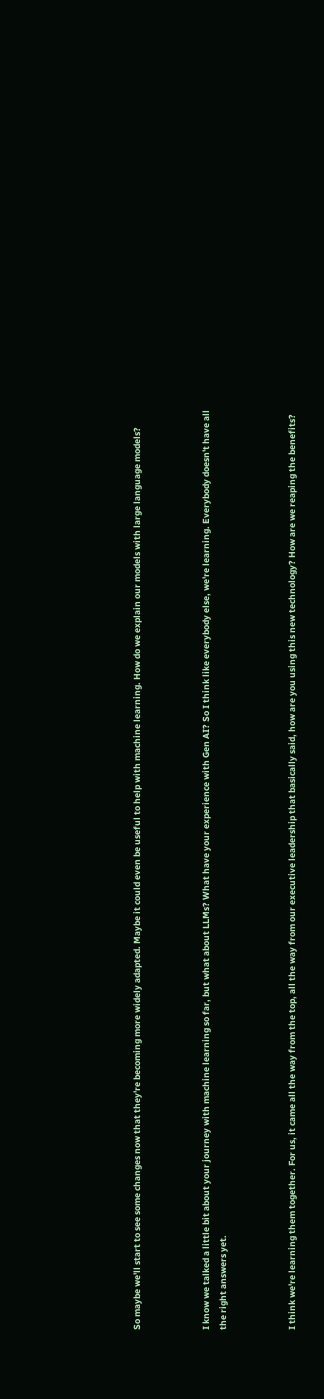So maybe we'll start to see some changes now that they're becoming more widely adapted. Maybe it could even be useful to help with machine learning. How do we explain our models with large language models?



I know we talked a little bit about your journey with machine learning so far, but what about LLMs? What have your experience with Gen AI? So I think like everybody else, we're learning. Everybody doesn't have all the right answers yet.



I think we're learning them together. For us, it came all the way from the top, all the way from our executive leadership that basically said, how are you using this new technology? How are we reaping the benefits?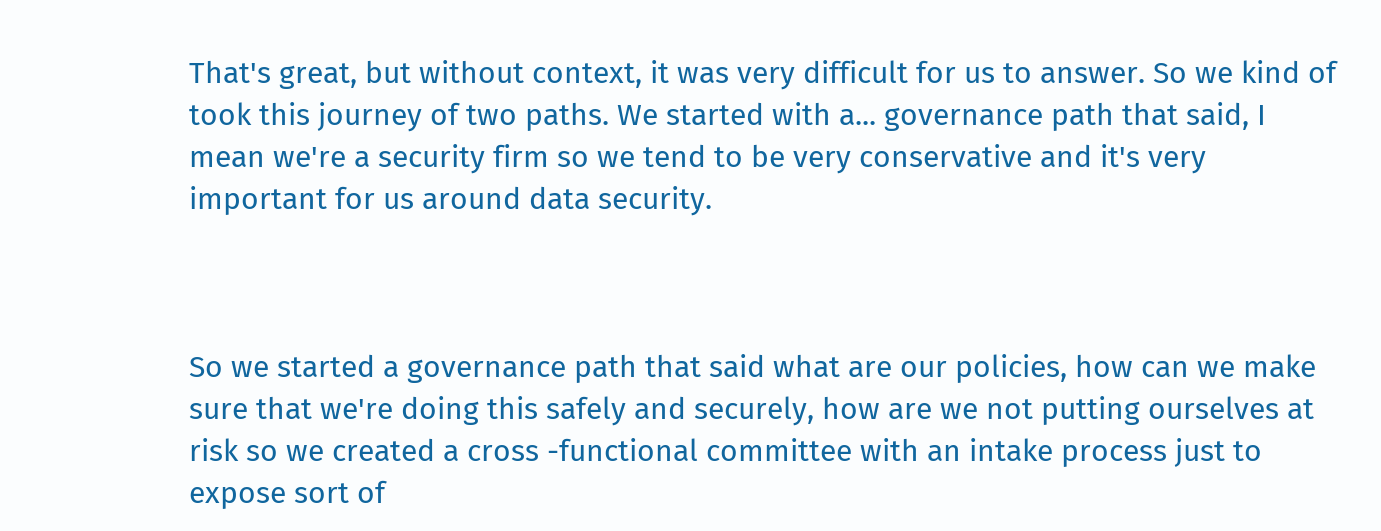That's great, but without context, it was very difficult for us to answer. So we kind of took this journey of two paths. We started with a... governance path that said, I mean we're a security firm so we tend to be very conservative and it's very important for us around data security.



So we started a governance path that said what are our policies, how can we make sure that we're doing this safely and securely, how are we not putting ourselves at risk so we created a cross -functional committee with an intake process just to expose sort of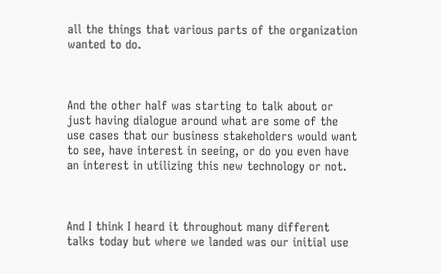all the things that various parts of the organization wanted to do.



And the other half was starting to talk about or just having dialogue around what are some of the use cases that our business stakeholders would want to see, have interest in seeing, or do you even have an interest in utilizing this new technology or not.



And I think I heard it throughout many different talks today but where we landed was our initial use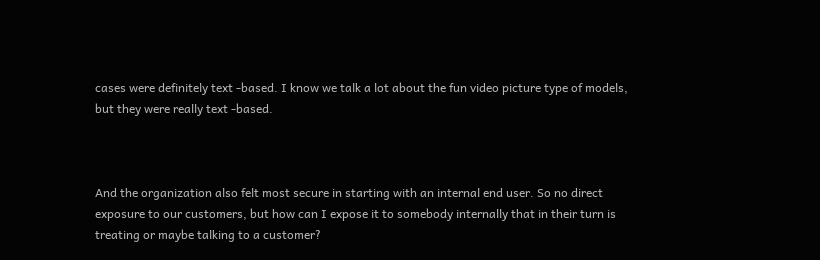cases were definitely text -based. I know we talk a lot about the fun video picture type of models, but they were really text -based.



And the organization also felt most secure in starting with an internal end user. So no direct exposure to our customers, but how can I expose it to somebody internally that in their turn is treating or maybe talking to a customer?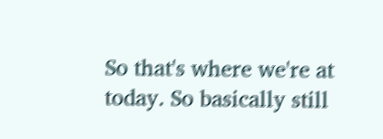So that's where we're at today. So basically still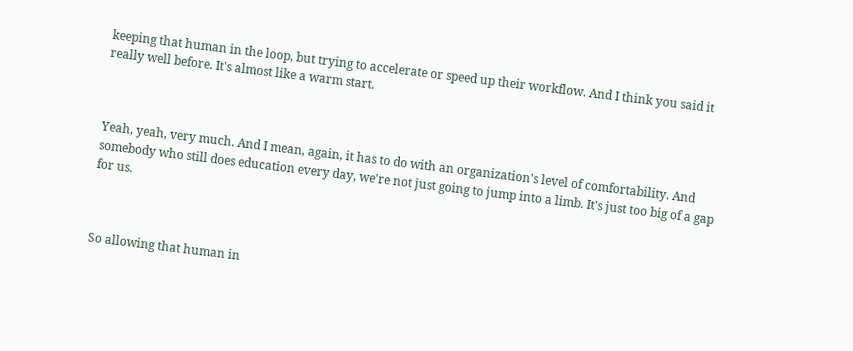keeping that human in the loop, but trying to accelerate or speed up their workflow. And I think you said it really well before. It's almost like a warm start.



Yeah, yeah, very much. And I mean, again, it has to do with an organization's level of comfortability. And somebody who still does education every day, we're not just going to jump into a limb. It's just too big of a gap for us.



So allowing that human in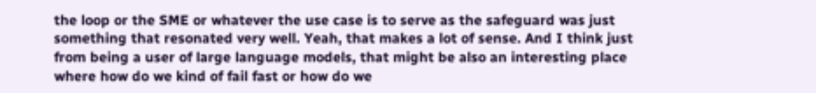the loop or the SME or whatever the use case is to serve as the safeguard was just something that resonated very well. Yeah, that makes a lot of sense. And I think just from being a user of large language models, that might be also an interesting place where how do we kind of fail fast or how do we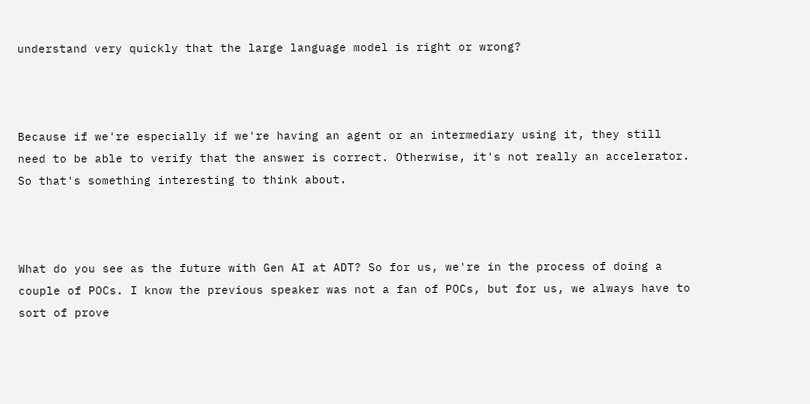understand very quickly that the large language model is right or wrong?



Because if we're especially if we're having an agent or an intermediary using it, they still need to be able to verify that the answer is correct. Otherwise, it's not really an accelerator. So that's something interesting to think about.



What do you see as the future with Gen AI at ADT? So for us, we're in the process of doing a couple of POCs. I know the previous speaker was not a fan of POCs, but for us, we always have to sort of prove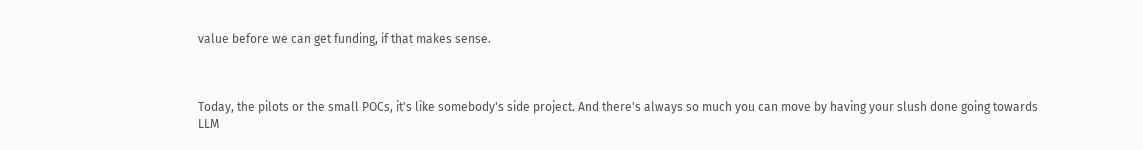value before we can get funding, if that makes sense.



Today, the pilots or the small POCs, it's like somebody's side project. And there's always so much you can move by having your slush done going towards LLM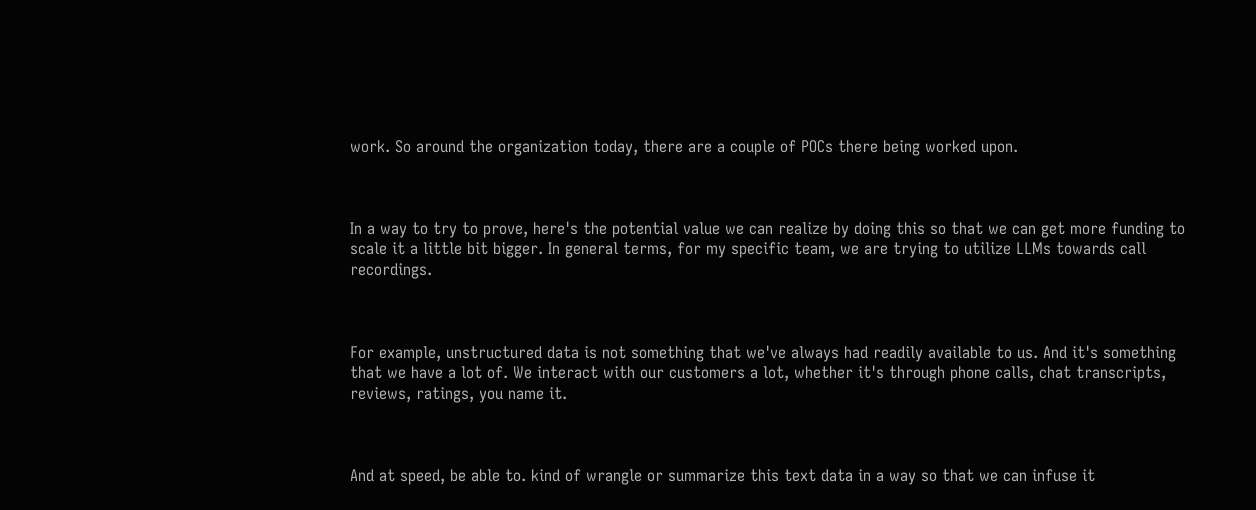work. So around the organization today, there are a couple of POCs there being worked upon.



In a way to try to prove, here's the potential value we can realize by doing this so that we can get more funding to scale it a little bit bigger. In general terms, for my specific team, we are trying to utilize LLMs towards call recordings.



For example, unstructured data is not something that we've always had readily available to us. And it's something that we have a lot of. We interact with our customers a lot, whether it's through phone calls, chat transcripts, reviews, ratings, you name it.



And at speed, be able to. kind of wrangle or summarize this text data in a way so that we can infuse it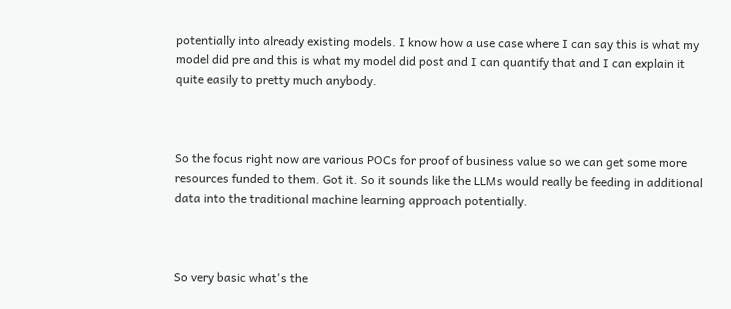potentially into already existing models. I know how a use case where I can say this is what my model did pre and this is what my model did post and I can quantify that and I can explain it quite easily to pretty much anybody.



So the focus right now are various POCs for proof of business value so we can get some more resources funded to them. Got it. So it sounds like the LLMs would really be feeding in additional data into the traditional machine learning approach potentially.



So very basic what's the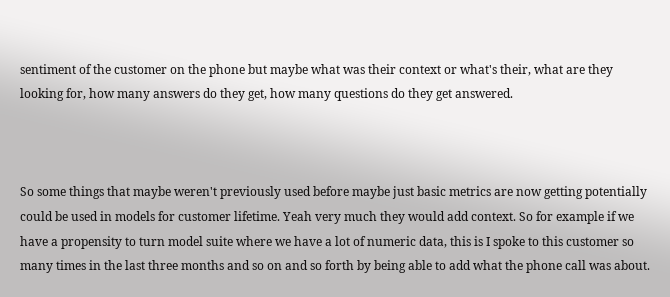sentiment of the customer on the phone but maybe what was their context or what's their, what are they looking for, how many answers do they get, how many questions do they get answered.



So some things that maybe weren't previously used before maybe just basic metrics are now getting potentially could be used in models for customer lifetime. Yeah very much they would add context. So for example if we have a propensity to turn model suite where we have a lot of numeric data, this is I spoke to this customer so many times in the last three months and so on and so forth by being able to add what the phone call was about.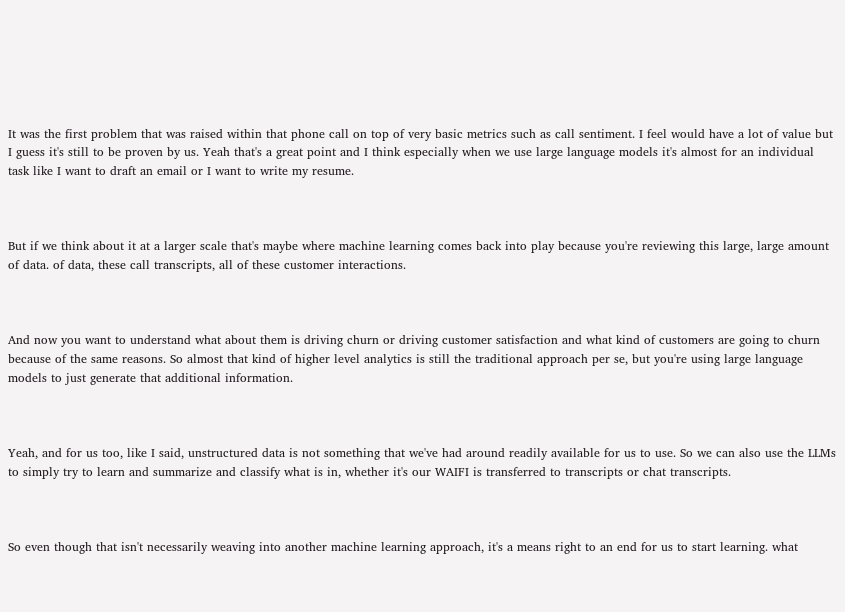It was the first problem that was raised within that phone call on top of very basic metrics such as call sentiment. I feel would have a lot of value but I guess it's still to be proven by us. Yeah that's a great point and I think especially when we use large language models it's almost for an individual task like I want to draft an email or I want to write my resume.



But if we think about it at a larger scale that's maybe where machine learning comes back into play because you're reviewing this large, large amount of data. of data, these call transcripts, all of these customer interactions.



And now you want to understand what about them is driving churn or driving customer satisfaction and what kind of customers are going to churn because of the same reasons. So almost that kind of higher level analytics is still the traditional approach per se, but you're using large language models to just generate that additional information.



Yeah, and for us too, like I said, unstructured data is not something that we've had around readily available for us to use. So we can also use the LLMs to simply try to learn and summarize and classify what is in, whether it's our WAIFI is transferred to transcripts or chat transcripts.



So even though that isn't necessarily weaving into another machine learning approach, it's a means right to an end for us to start learning. what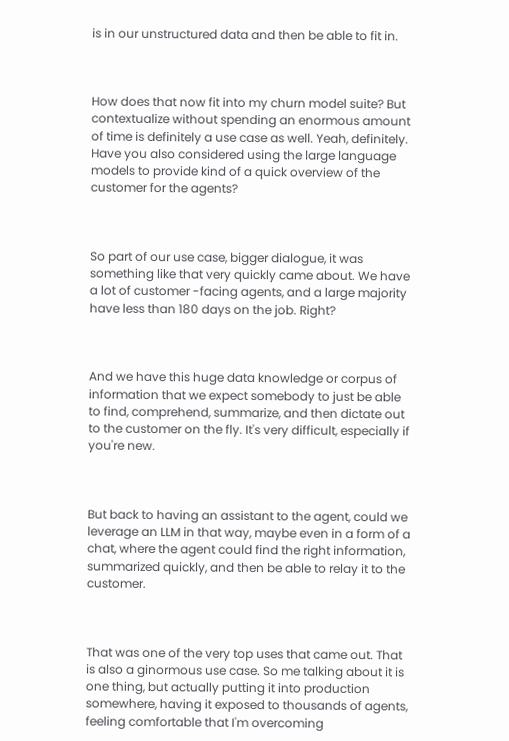is in our unstructured data and then be able to fit in.



How does that now fit into my churn model suite? But contextualize without spending an enormous amount of time is definitely a use case as well. Yeah, definitely. Have you also considered using the large language models to provide kind of a quick overview of the customer for the agents?



So part of our use case, bigger dialogue, it was something like that very quickly came about. We have a lot of customer -facing agents, and a large majority have less than 180 days on the job. Right?



And we have this huge data knowledge or corpus of information that we expect somebody to just be able to find, comprehend, summarize, and then dictate out to the customer on the fly. It's very difficult, especially if you're new.



But back to having an assistant to the agent, could we leverage an LLM in that way, maybe even in a form of a chat, where the agent could find the right information, summarized quickly, and then be able to relay it to the customer.



That was one of the very top uses that came out. That is also a ginormous use case. So me talking about it is one thing, but actually putting it into production somewhere, having it exposed to thousands of agents, feeling comfortable that I'm overcoming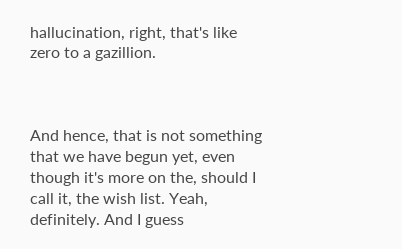hallucination, right, that's like zero to a gazillion.



And hence, that is not something that we have begun yet, even though it's more on the, should I call it, the wish list. Yeah, definitely. And I guess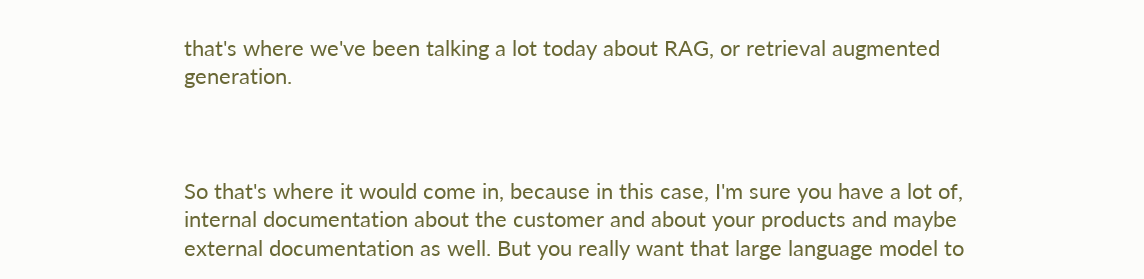that's where we've been talking a lot today about RAG, or retrieval augmented generation.



So that's where it would come in, because in this case, I'm sure you have a lot of, internal documentation about the customer and about your products and maybe external documentation as well. But you really want that large language model to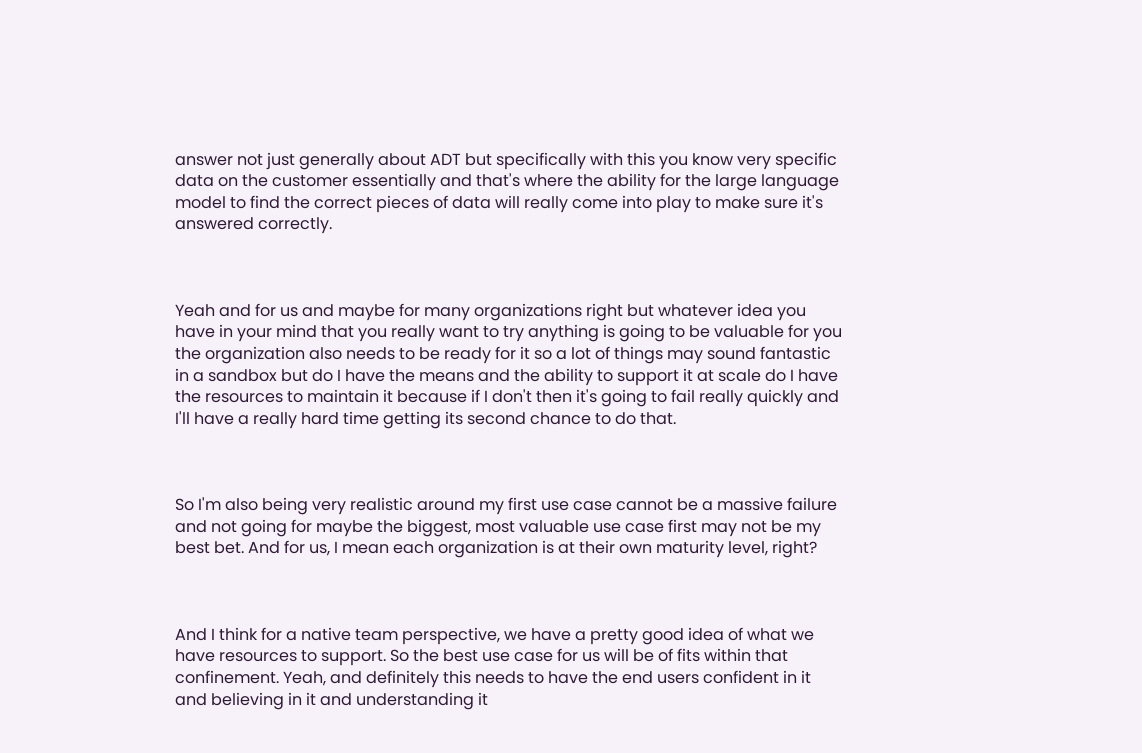answer not just generally about ADT but specifically with this you know very specific data on the customer essentially and that's where the ability for the large language model to find the correct pieces of data will really come into play to make sure it's answered correctly.



Yeah and for us and maybe for many organizations right but whatever idea you have in your mind that you really want to try anything is going to be valuable for you the organization also needs to be ready for it so a lot of things may sound fantastic in a sandbox but do I have the means and the ability to support it at scale do I have the resources to maintain it because if I don't then it's going to fail really quickly and I'll have a really hard time getting its second chance to do that.



So I'm also being very realistic around my first use case cannot be a massive failure and not going for maybe the biggest, most valuable use case first may not be my best bet. And for us, I mean each organization is at their own maturity level, right?



And I think for a native team perspective, we have a pretty good idea of what we have resources to support. So the best use case for us will be of fits within that confinement. Yeah, and definitely this needs to have the end users confident in it and believing in it and understanding it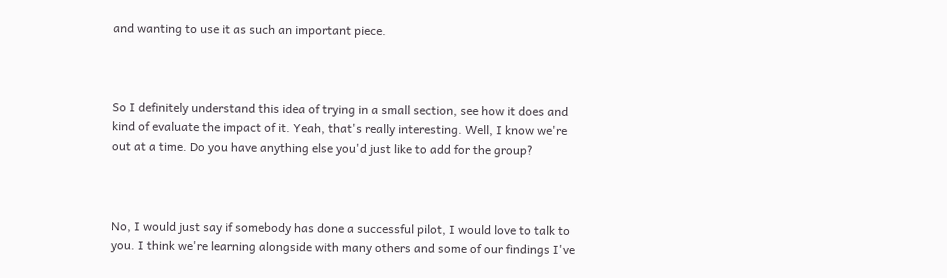and wanting to use it as such an important piece.



So I definitely understand this idea of trying in a small section, see how it does and kind of evaluate the impact of it. Yeah, that's really interesting. Well, I know we're out at a time. Do you have anything else you'd just like to add for the group?



No, I would just say if somebody has done a successful pilot, I would love to talk to you. I think we're learning alongside with many others and some of our findings I've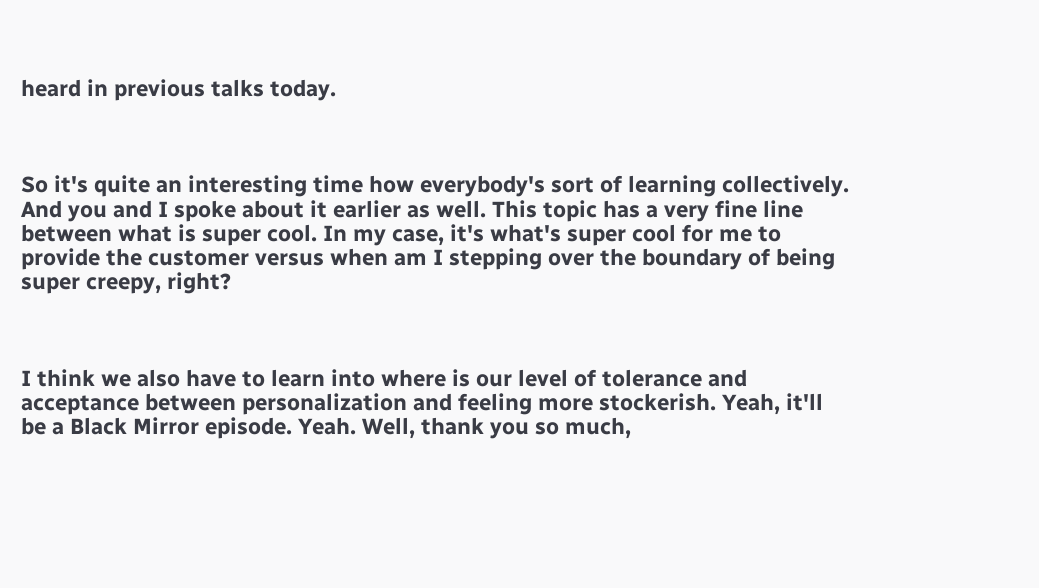heard in previous talks today.



So it's quite an interesting time how everybody's sort of learning collectively. And you and I spoke about it earlier as well. This topic has a very fine line between what is super cool. In my case, it's what's super cool for me to provide the customer versus when am I stepping over the boundary of being super creepy, right?



I think we also have to learn into where is our level of tolerance and acceptance between personalization and feeling more stockerish. Yeah, it'll be a Black Mirror episode. Yeah. Well, thank you so much,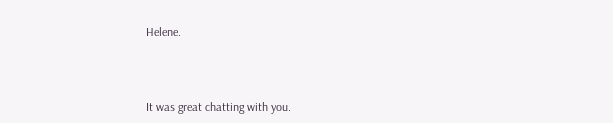Helene.



It was great chatting with you.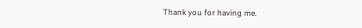Thank you for having me.